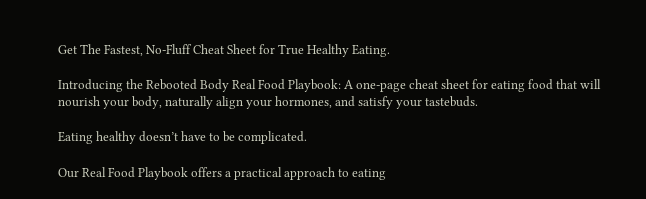Get The Fastest, No-Fluff Cheat Sheet for True Healthy Eating.

Introducing the Rebooted Body Real Food Playbook: A one-page cheat sheet for eating food that will nourish your body, naturally align your hormones, and satisfy your tastebuds.

Eating healthy doesn’t have to be complicated.

Our Real Food Playbook offers a practical approach to eating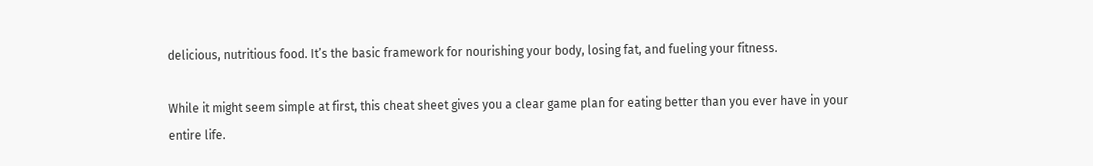delicious, nutritious food. It’s the basic framework for nourishing your body, losing fat, and fueling your fitness.

While it might seem simple at first, this cheat sheet gives you a clear game plan for eating better than you ever have in your entire life.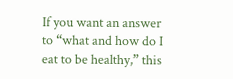If you want an answer to “what and how do I eat to be healthy,” this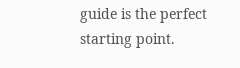guide is the perfect starting point.